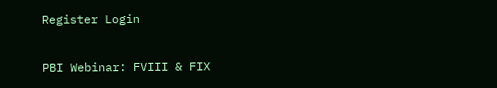Register Login

PBI Webinar: FVIII & FIX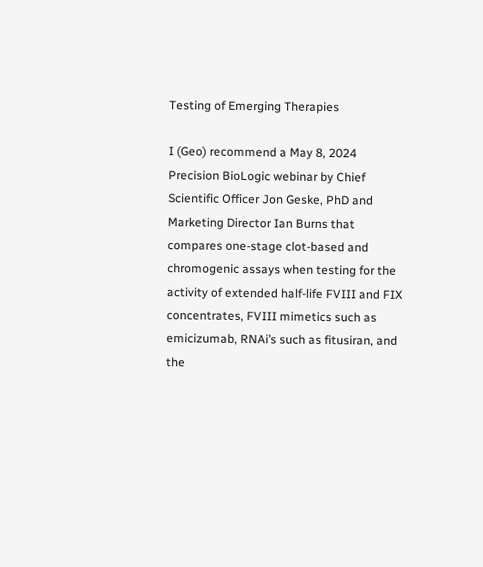Testing of Emerging Therapies

I (Geo) recommend a May 8, 2024 Precision BioLogic webinar by Chief Scientific Officer Jon Geske, PhD and Marketing Director Ian Burns that compares one-stage clot-based and chromogenic assays when testing for the activity of extended half-life FVIII and FIX concentrates, FVIII mimetics such as emicizumab, RNAi’s such as fitusiran, and the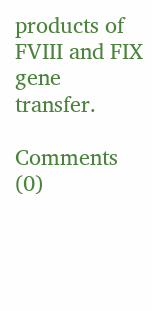products of FVIII and FIX gene transfer.

Comments (0)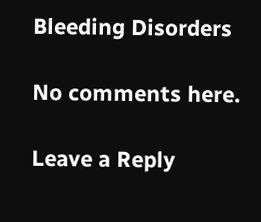Bleeding Disorders

No comments here.

Leave a Reply